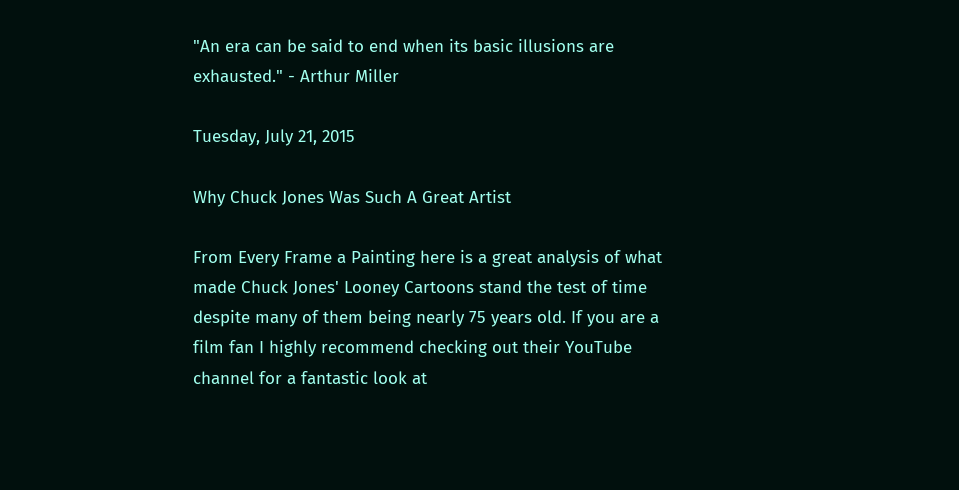"An era can be said to end when its basic illusions are exhausted." - Arthur Miller

Tuesday, July 21, 2015

Why Chuck Jones Was Such A Great Artist

From Every Frame a Painting here is a great analysis of what made Chuck Jones' Looney Cartoons stand the test of time despite many of them being nearly 75 years old. If you are a film fan I highly recommend checking out their YouTube channel for a fantastic look at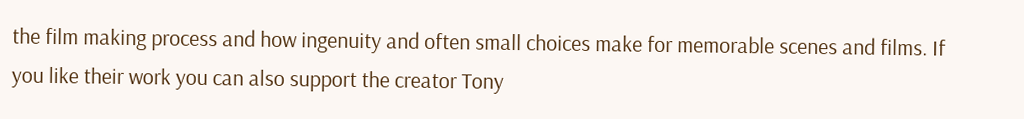the film making process and how ingenuity and often small choices make for memorable scenes and films. If you like their work you can also support the creator Tony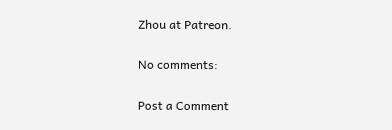Zhou at Patreon.

No comments:

Post a Comment